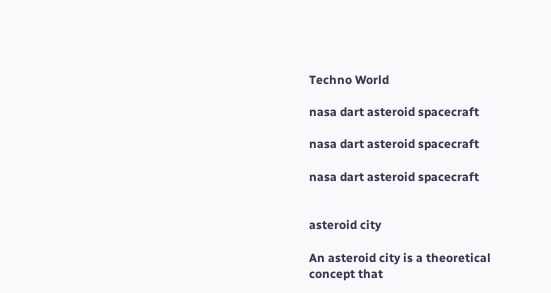Techno World

nasa dart asteroid spacecraft

nasa dart asteroid spacecraft

nasa dart asteroid spacecraft


asteroid city

An asteroid city is a theoretical concept that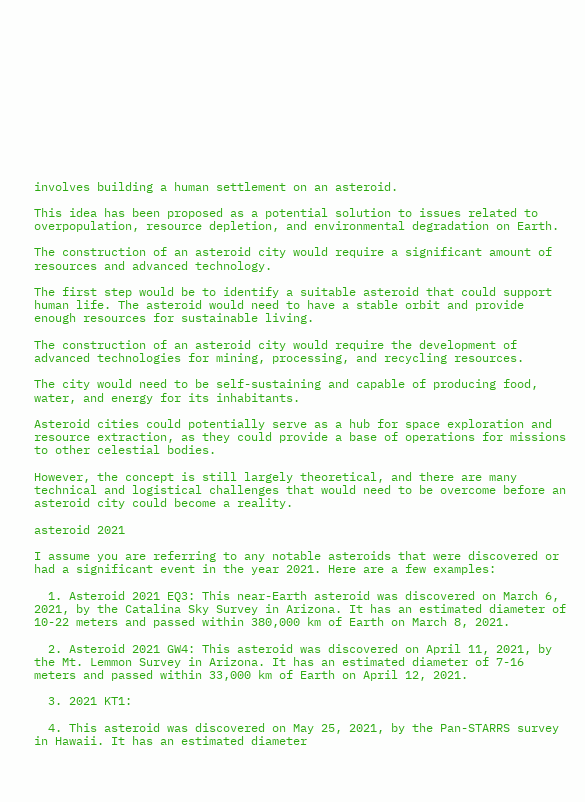involves building a human settlement on an asteroid.

This idea has been proposed as a potential solution to issues related to overpopulation, resource depletion, and environmental degradation on Earth.

The construction of an asteroid city would require a significant amount of resources and advanced technology.

The first step would be to identify a suitable asteroid that could support human life. The asteroid would need to have a stable orbit and provide enough resources for sustainable living.

The construction of an asteroid city would require the development of advanced technologies for mining, processing, and recycling resources.

The city would need to be self-sustaining and capable of producing food, water, and energy for its inhabitants.

Asteroid cities could potentially serve as a hub for space exploration and resource extraction, as they could provide a base of operations for missions to other celestial bodies.

However, the concept is still largely theoretical, and there are many technical and logistical challenges that would need to be overcome before an asteroid city could become a reality.

asteroid 2021

I assume you are referring to any notable asteroids that were discovered or had a significant event in the year 2021. Here are a few examples:

  1. Asteroid 2021 EQ3: This near-Earth asteroid was discovered on March 6, 2021, by the Catalina Sky Survey in Arizona. It has an estimated diameter of 10-22 meters and passed within 380,000 km of Earth on March 8, 2021.

  2. Asteroid 2021 GW4: This asteroid was discovered on April 11, 2021, by the Mt. Lemmon Survey in Arizona. It has an estimated diameter of 7-16 meters and passed within 33,000 km of Earth on April 12, 2021.

  3. 2021 KT1:

  4. This asteroid was discovered on May 25, 2021, by the Pan-STARRS survey in Hawaii. It has an estimated diameter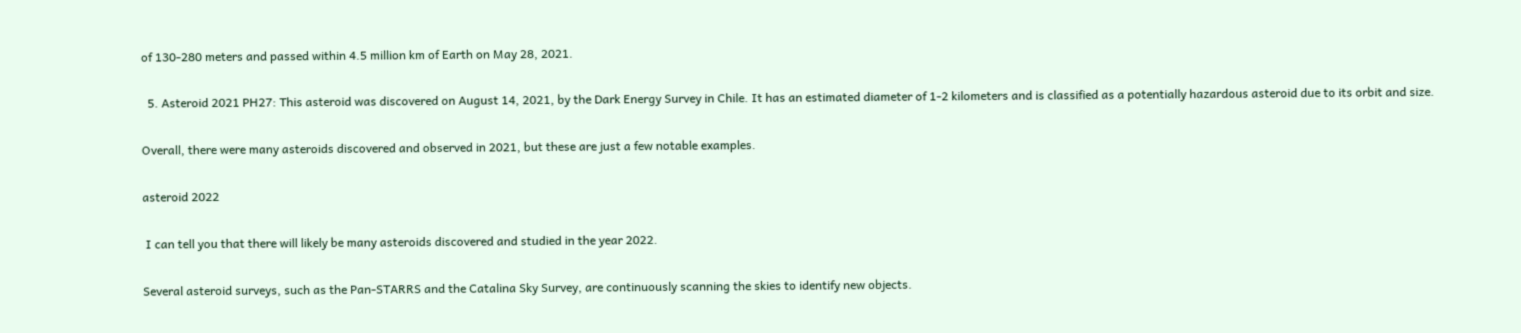of 130-280 meters and passed within 4.5 million km of Earth on May 28, 2021.

  5. Asteroid 2021 PH27: This asteroid was discovered on August 14, 2021, by the Dark Energy Survey in Chile. It has an estimated diameter of 1-2 kilometers and is classified as a potentially hazardous asteroid due to its orbit and size.

Overall, there were many asteroids discovered and observed in 2021, but these are just a few notable examples.

asteroid 2022

 I can tell you that there will likely be many asteroids discovered and studied in the year 2022.

Several asteroid surveys, such as the Pan-STARRS and the Catalina Sky Survey, are continuously scanning the skies to identify new objects.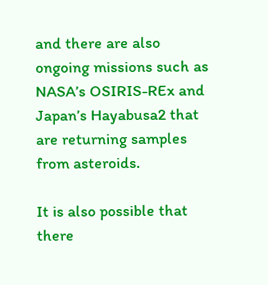and there are also ongoing missions such as NASA’s OSIRIS-REx and Japan’s Hayabusa2 that are returning samples from asteroids.

It is also possible that there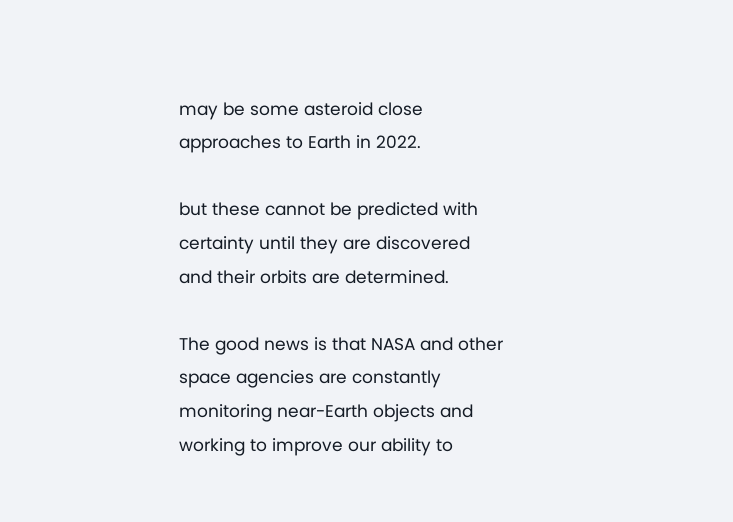may be some asteroid close approaches to Earth in 2022.

but these cannot be predicted with certainty until they are discovered and their orbits are determined.

The good news is that NASA and other space agencies are constantly monitoring near-Earth objects and working to improve our ability to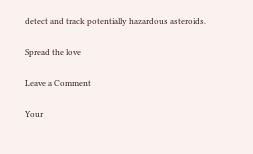detect and track potentially hazardous asteroids.

Spread the love

Leave a Comment

Your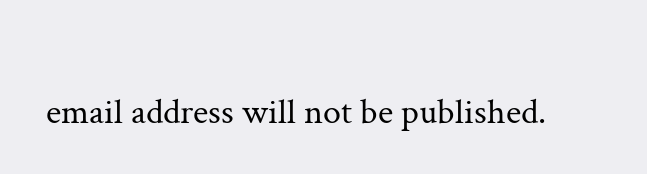email address will not be published.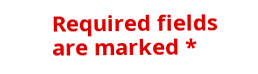Required fields are marked *